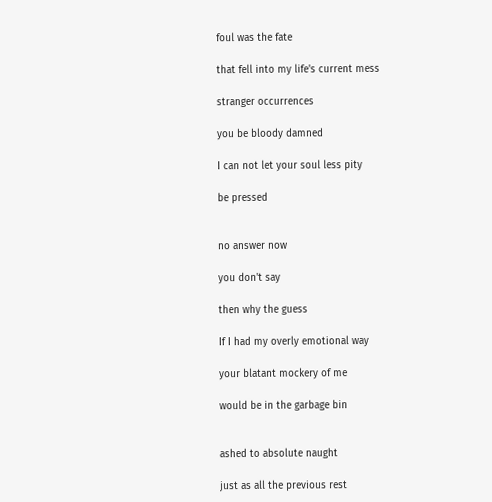foul was the fate

that fell into my life's current mess

stranger occurrences

you be bloody damned

I can not let your soul less pity

be pressed


no answer now

you don't say

then why the guess

If I had my overly emotional way

your blatant mockery of me

would be in the garbage bin


ashed to absolute naught

just as all the previous rest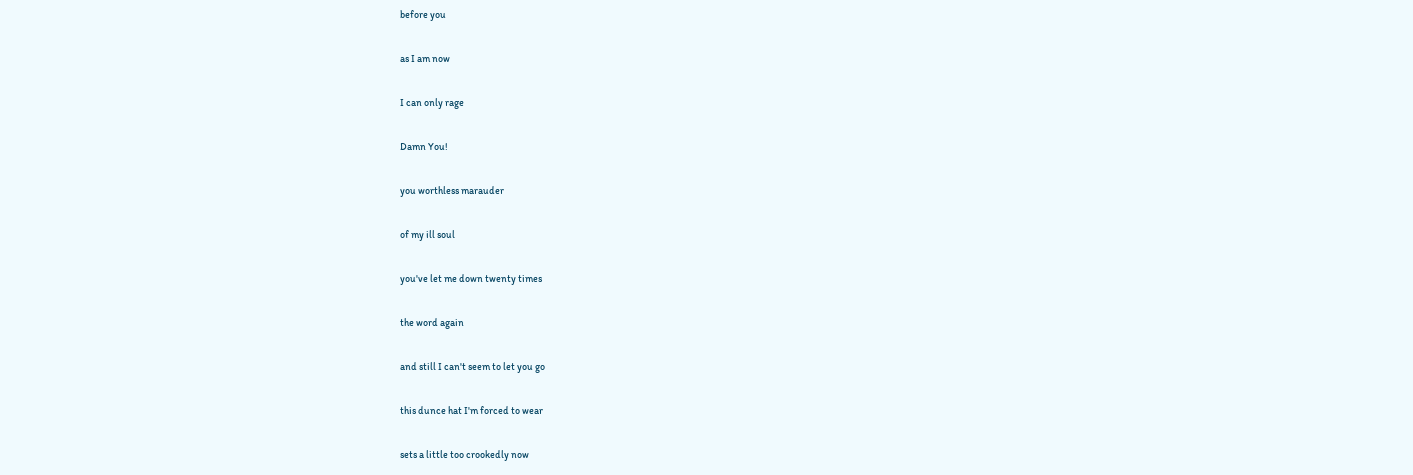before you

as I am now

I can only rage

Damn You!

you worthless marauder

of my ill soul

you've let me down twenty times

the word again

and still I can't seem to let you go

this dunce hat I'm forced to wear

sets a little too crookedly now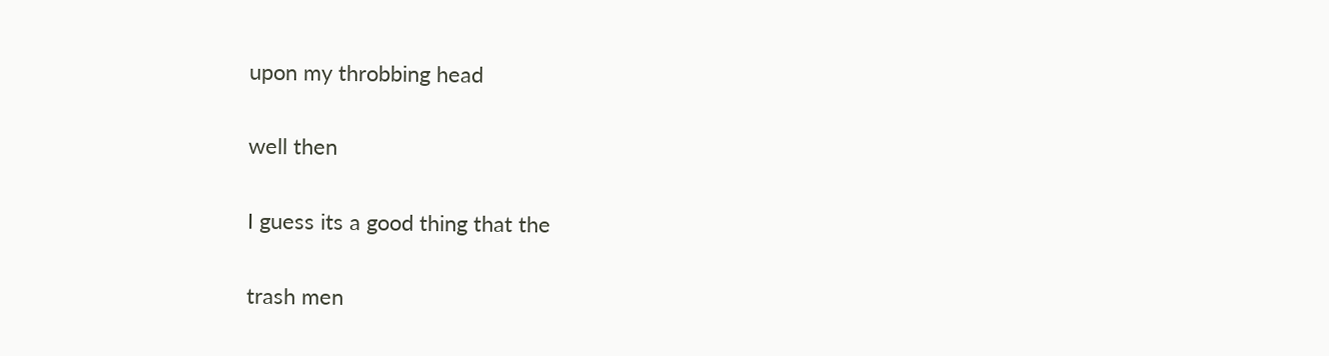upon my throbbing head

well then

I guess its a good thing that the

trash men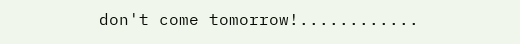don't come tomorrow!............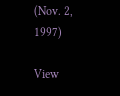(Nov. 2, 1997)

View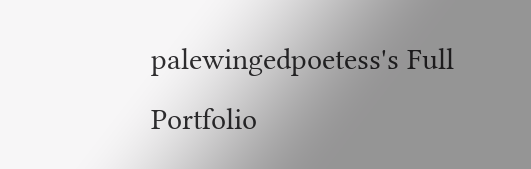palewingedpoetess's Full Portfolio